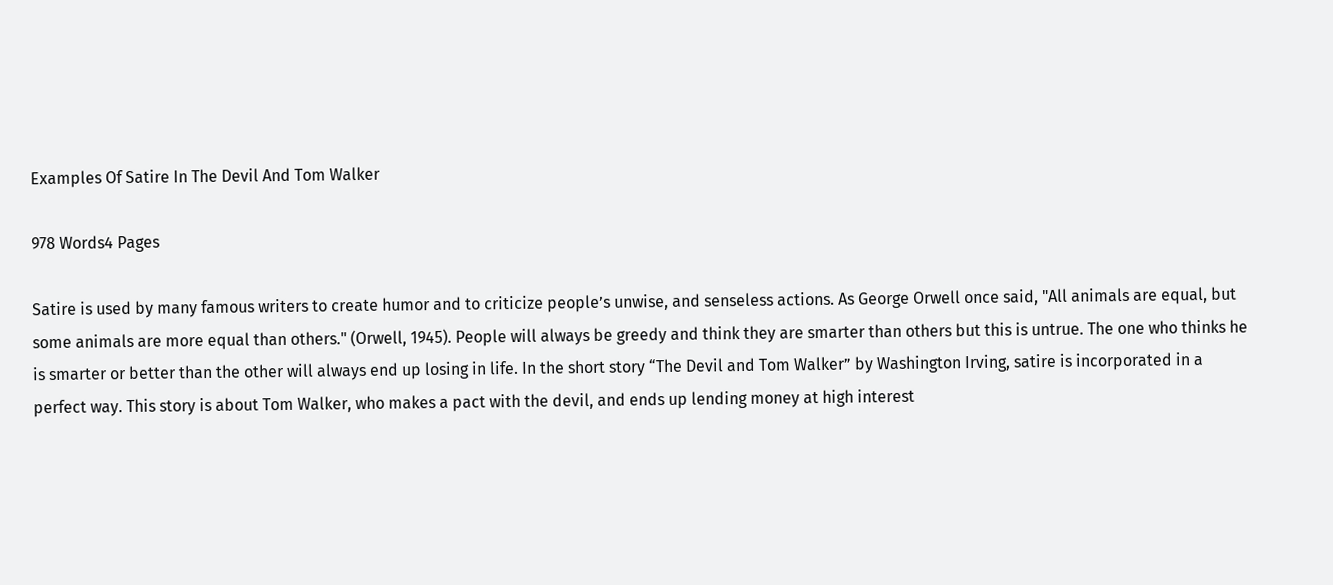Examples Of Satire In The Devil And Tom Walker

978 Words4 Pages

Satire is used by many famous writers to create humor and to criticize people’s unwise, and senseless actions. As George Orwell once said, "All animals are equal, but some animals are more equal than others." (Orwell, 1945). People will always be greedy and think they are smarter than others but this is untrue. The one who thinks he is smarter or better than the other will always end up losing in life. In the short story “The Devil and Tom Walker” by Washington Irving, satire is incorporated in a perfect way. This story is about Tom Walker, who makes a pact with the devil, and ends up lending money at high interest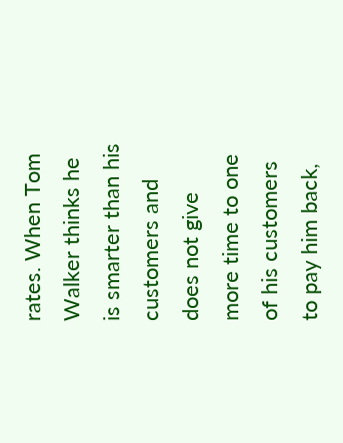rates. When Tom Walker thinks he is smarter than his customers and does not give more time to one of his customers to pay him back,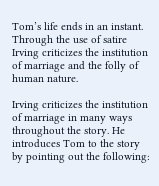Tom’s life ends in an instant. Through the use of satire Irving criticizes the institution of marriage and the folly of human nature.

Irving criticizes the institution of marriage in many ways throughout the story. He introduces Tom to the story by pointing out the following: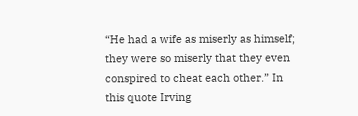“He had a wife as miserly as himself; they were so miserly that they even conspired to cheat each other.” In this quote Irving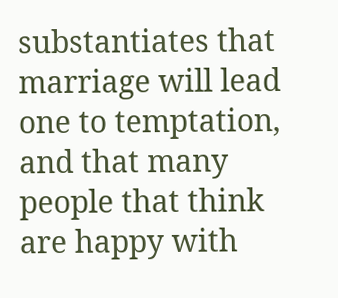substantiates that marriage will lead one to temptation, and that many people that think are happy with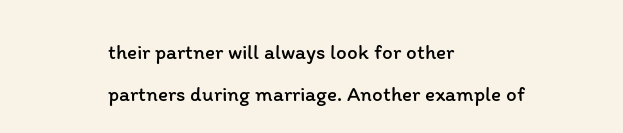their partner will always look for other partners during marriage. Another example of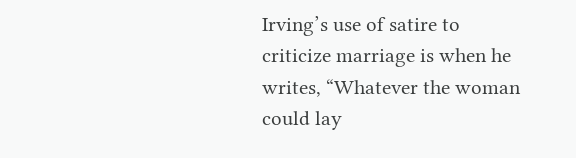Irving’s use of satire to criticize marriage is when he writes, “Whatever the woman could lay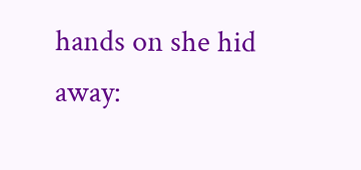hands on she hid away: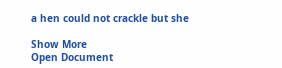a hen could not crackle but she

Show More
Open Document